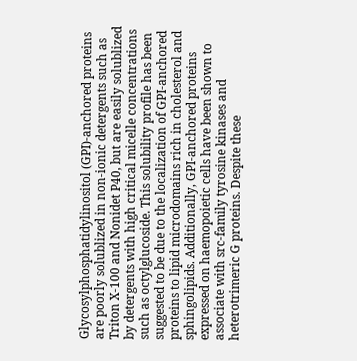Glycosylphosphatidylinositol (GPI)-anchored proteins are poorly solublized in non-ionic detergents such as Triton X-100 and Nonidet P40, but are easily solublized by detergents with high critical micelle concentrations such as octylglucoside. This solubility profile has been suggested to be due to the localization of GPI-anchored proteins to lipid microdomains rich in cholesterol and sphingolipids. Additionally, GPI-anchored proteins expressed on haemopoietic cells have been shown to associate with src-family tyrosine kinases and heterotrimeric G proteins. Despite these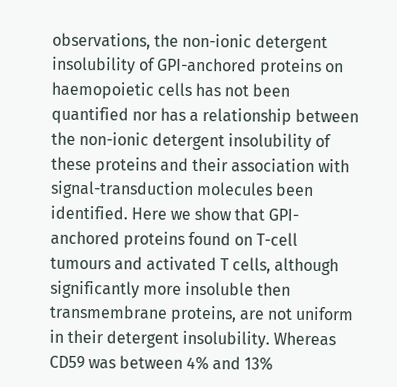observations, the non-ionic detergent insolubility of GPI-anchored proteins on haemopoietic cells has not been quantified nor has a relationship between the non-ionic detergent insolubility of these proteins and their association with signal-transduction molecules been identified. Here we show that GPI-anchored proteins found on T-cell tumours and activated T cells, although significantly more insoluble then transmembrane proteins, are not uniform in their detergent insolubility. Whereas CD59 was between 4% and 13%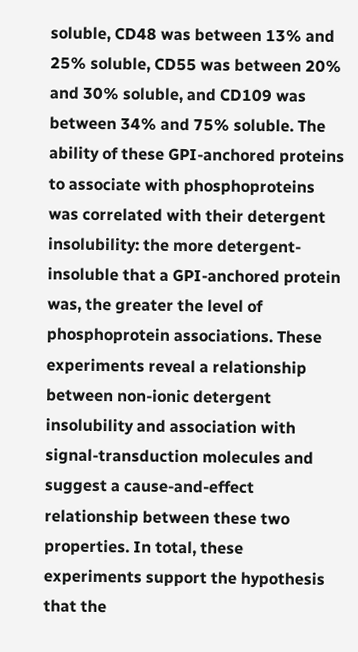soluble, CD48 was between 13% and 25% soluble, CD55 was between 20% and 30% soluble, and CD109 was between 34% and 75% soluble. The ability of these GPI-anchored proteins to associate with phosphoproteins was correlated with their detergent insolubility: the more detergent-insoluble that a GPI-anchored protein was, the greater the level of phosphoprotein associations. These experiments reveal a relationship between non-ionic detergent insolubility and association with signal-transduction molecules and suggest a cause-and-effect relationship between these two properties. In total, these experiments support the hypothesis that the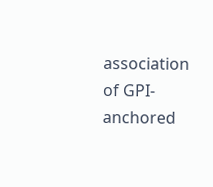association of GPI-anchored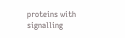proteins with signalling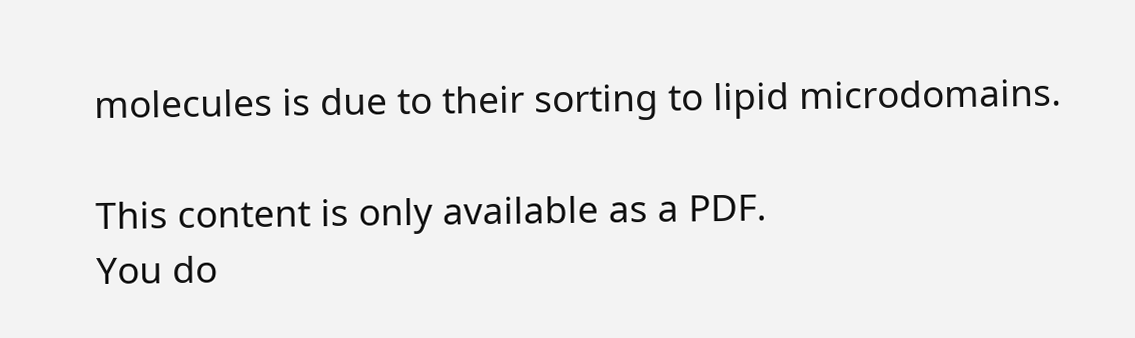molecules is due to their sorting to lipid microdomains.

This content is only available as a PDF.
You do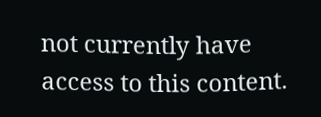not currently have access to this content.